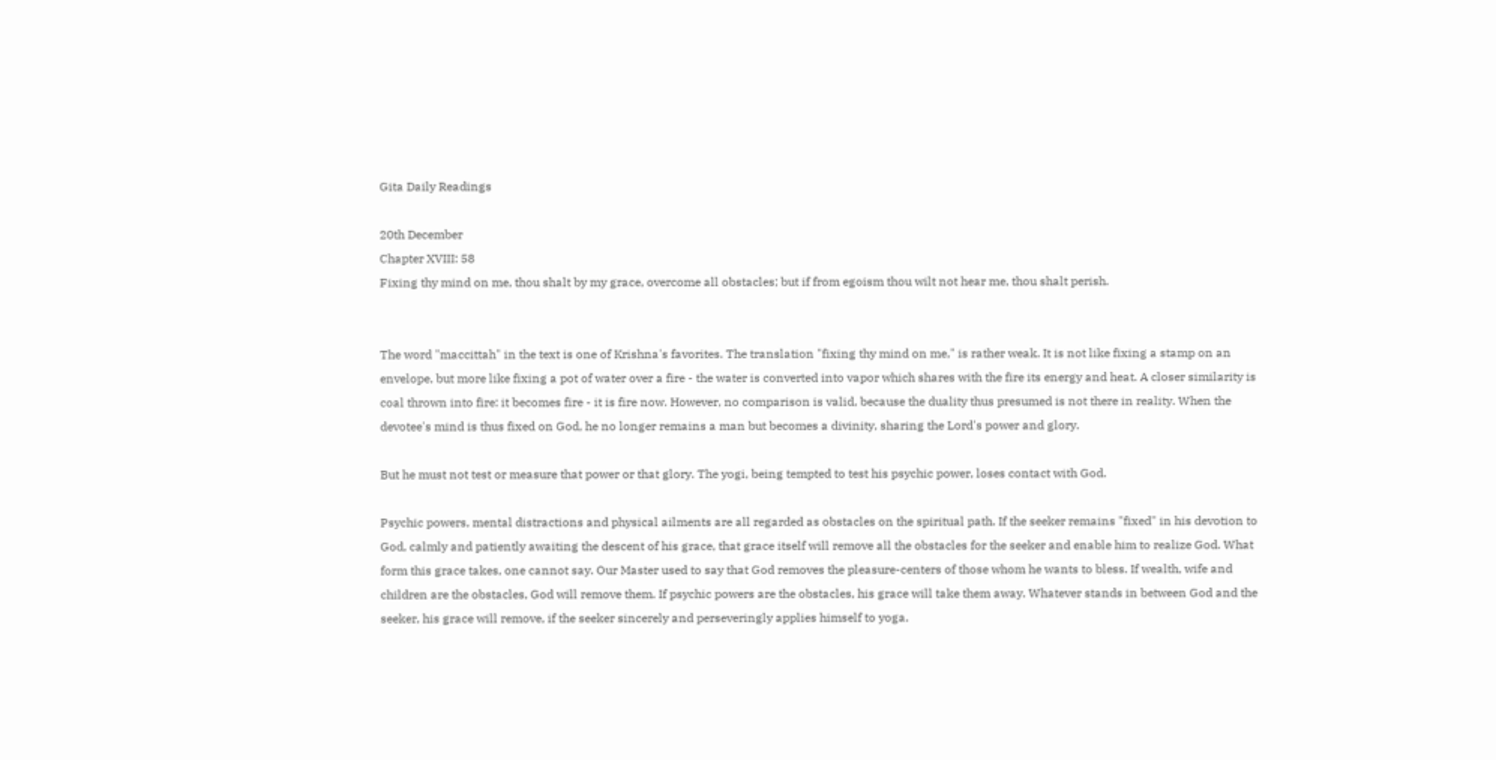Gita Daily Readings

20th December
Chapter XVIII: 58
Fixing thy mind on me, thou shalt by my grace, overcome all obstacles; but if from egoism thou wilt not hear me, thou shalt perish.


The word "maccittah" in the text is one of Krishna's favorites. The translation "fixing thy mind on me," is rather weak. It is not like fixing a stamp on an envelope, but more like fixing a pot of water over a fire - the water is converted into vapor which shares with the fire its energy and heat. A closer similarity is coal thrown into fire: it becomes fire - it is fire now. However, no comparison is valid, because the duality thus presumed is not there in reality. When the devotee's mind is thus fixed on God, he no longer remains a man but becomes a divinity, sharing the Lord's power and glory.

But he must not test or measure that power or that glory. The yogi, being tempted to test his psychic power, loses contact with God.

Psychic powers, mental distractions and physical ailments are all regarded as obstacles on the spiritual path. If the seeker remains "fixed" in his devotion to God, calmly and patiently awaiting the descent of his grace, that grace itself will remove all the obstacles for the seeker and enable him to realize God. What form this grace takes, one cannot say. Our Master used to say that God removes the pleasure-centers of those whom he wants to bless. If wealth, wife and children are the obstacles, God will remove them. If psychic powers are the obstacles, his grace will take them away. Whatever stands in between God and the seeker, his grace will remove, if the seeker sincerely and perseveringly applies himself to yoga.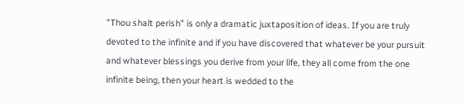"Thou shalt perish" is only a dramatic juxtaposition of ideas. If you are truly devoted to the infinite and if you have discovered that whatever be your pursuit and whatever blessings you derive from your life, they all come from the one infinite being, then your heart is wedded to the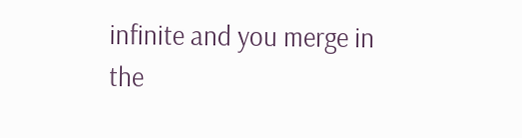infinite and you merge in the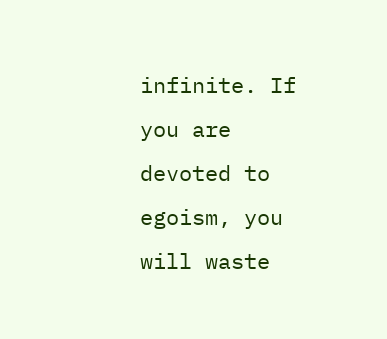infinite. If you are devoted to egoism, you will waste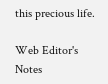this precious life.

Web Editor's Notes